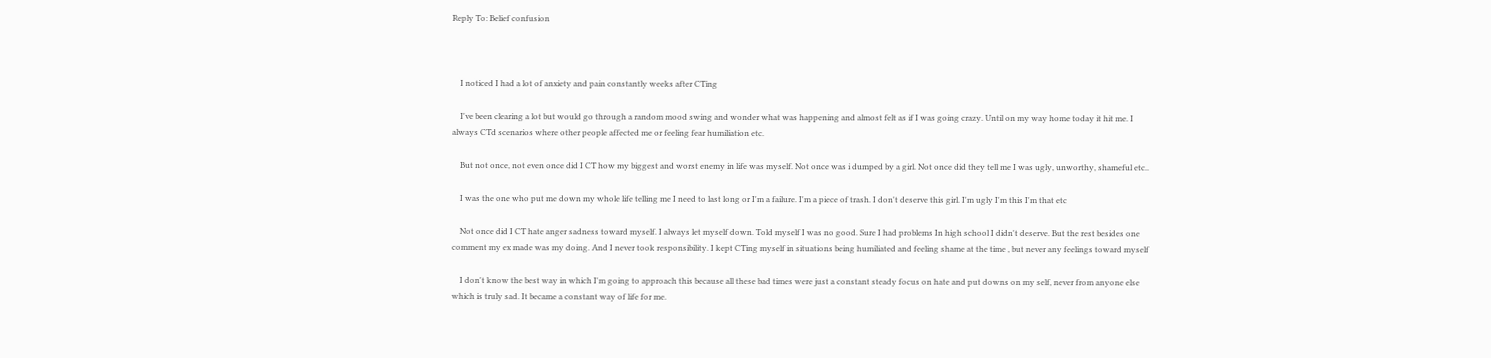Reply To: Belief confusion



    I noticed I had a lot of anxiety and pain constantly weeks after CTing

    I've been clearing a lot but would go through a random mood swing and wonder what was happening and almost felt as if I was going crazy. Until on my way home today it hit me. I always CTd scenarios where other people affected me or feeling fear humiliation etc.

    But not once, not even once did I CT how my biggest and worst enemy in life was myself. Not once was i dumped by a girl. Not once did they tell me I was ugly, unworthy, shameful etc..

    I was the one who put me down my whole life telling me I need to last long or I'm a failure. I'm a piece of trash. I don't deserve this girl. I'm ugly I'm this I'm that etc

    Not once did I CT hate anger sadness toward myself. I always let myself down. Told myself I was no good. Sure I had problems In high school I didn't deserve. But the rest besides one comment my ex made was my doing. And I never took responsibility. I kept CTing myself in situations being humiliated and feeling shame at the time , but never any feelings toward myself

    I don't know the best way in which I'm going to approach this because all these bad times were just a constant steady focus on hate and put downs on my self, never from anyone else which is truly sad. It became a constant way of life for me.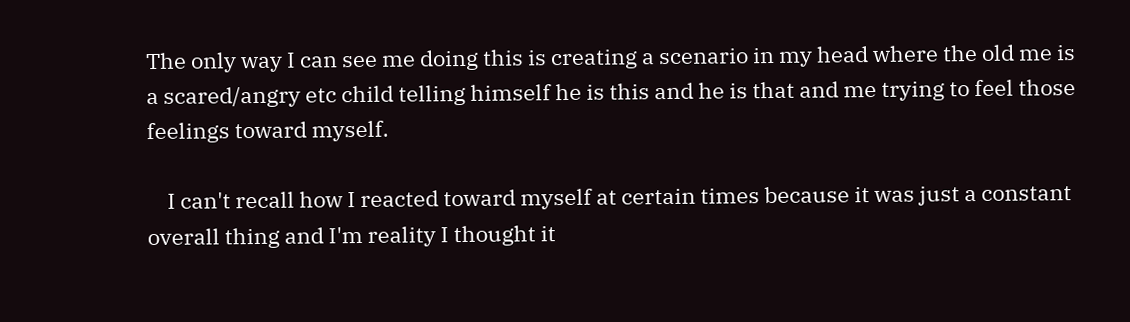The only way I can see me doing this is creating a scenario in my head where the old me is a scared/angry etc child telling himself he is this and he is that and me trying to feel those feelings toward myself.

    I can't recall how I reacted toward myself at certain times because it was just a constant overall thing and I'm reality I thought it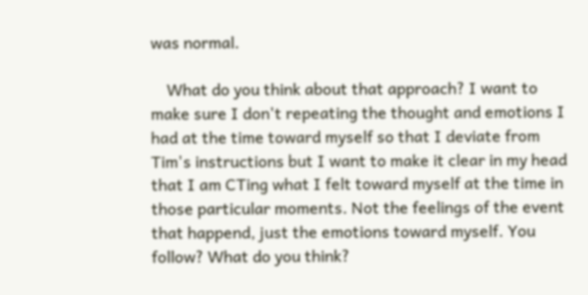was normal.

    What do you think about that approach? I want to make sure I don't repeating the thought and emotions I had at the time toward myself so that I deviate from Tim's instructions but I want to make it clear in my head that I am CTing what I felt toward myself at the time in those particular moments. Not the feelings of the event that happend, just the emotions toward myself. You follow? What do you think?